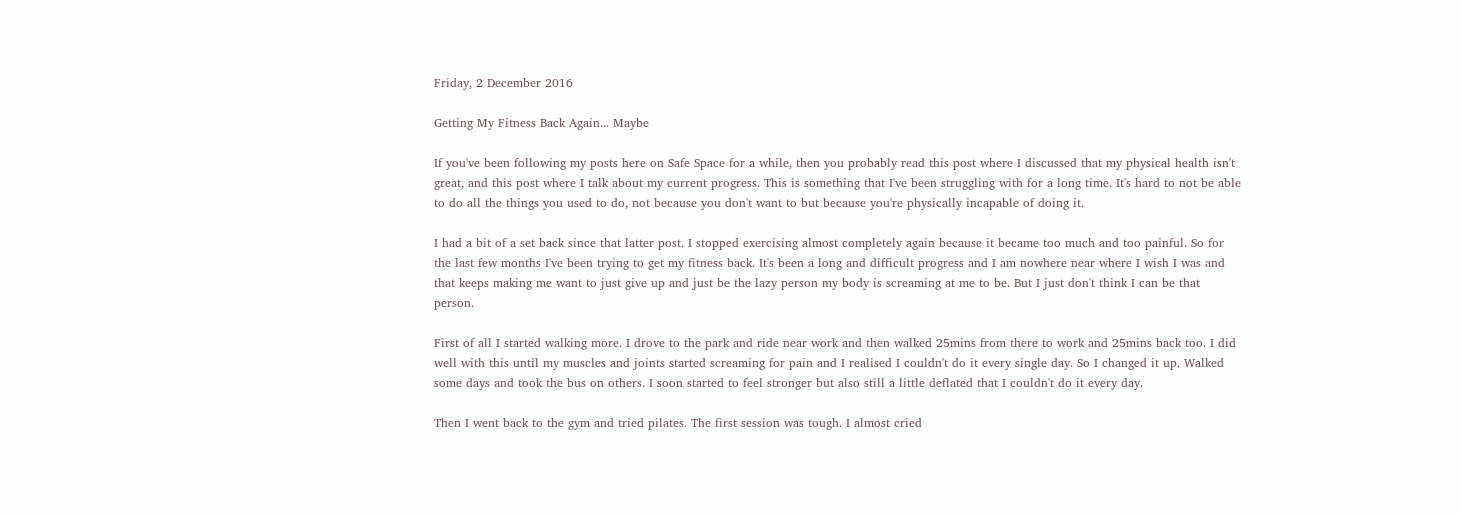Friday, 2 December 2016

Getting My Fitness Back Again... Maybe

If you've been following my posts here on Safe Space for a while, then you probably read this post where I discussed that my physical health isn't great, and this post where I talk about my current progress. This is something that I've been struggling with for a long time. It's hard to not be able to do all the things you used to do, not because you don't want to but because you're physically incapable of doing it.

I had a bit of a set back since that latter post. I stopped exercising almost completely again because it became too much and too painful. So for the last few months I've been trying to get my fitness back. It's been a long and difficult progress and I am nowhere near where I wish I was and that keeps making me want to just give up and just be the lazy person my body is screaming at me to be. But I just don't think I can be that person.

First of all I started walking more. I drove to the park and ride near work and then walked 25mins from there to work and 25mins back too. I did well with this until my muscles and joints started screaming for pain and I realised I couldn't do it every single day. So I changed it up. Walked some days and took the bus on others. I soon started to feel stronger but also still a little deflated that I couldn't do it every day.

Then I went back to the gym and tried pilates. The first session was tough. I almost cried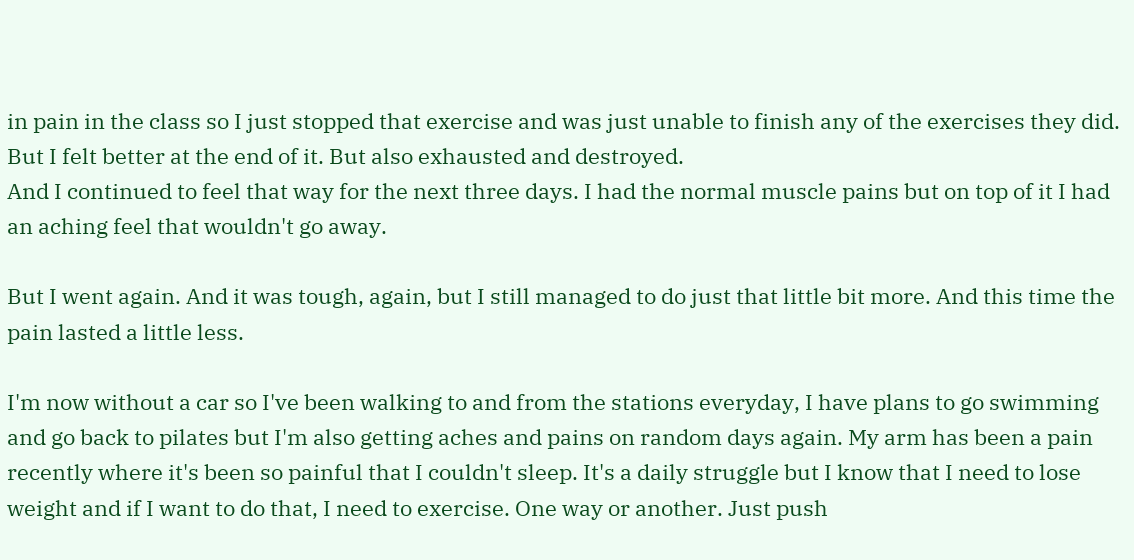in pain in the class so I just stopped that exercise and was just unable to finish any of the exercises they did. But I felt better at the end of it. But also exhausted and destroyed.
And I continued to feel that way for the next three days. I had the normal muscle pains but on top of it I had an aching feel that wouldn't go away.

But I went again. And it was tough, again, but I still managed to do just that little bit more. And this time the pain lasted a little less.

I'm now without a car so I've been walking to and from the stations everyday, I have plans to go swimming and go back to pilates but I'm also getting aches and pains on random days again. My arm has been a pain recently where it's been so painful that I couldn't sleep. It's a daily struggle but I know that I need to lose weight and if I want to do that, I need to exercise. One way or another. Just push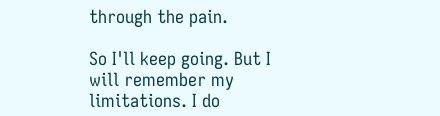through the pain.

So I'll keep going. But I will remember my limitations. I do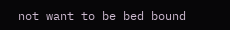not want to be bed bound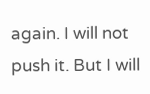again. I will not push it. But I will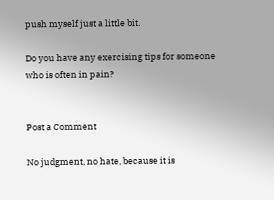push myself just a little bit.

Do you have any exercising tips for someone who is often in pain?


Post a Comment

No judgment, no hate, because it is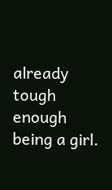already tough enough being a girl.